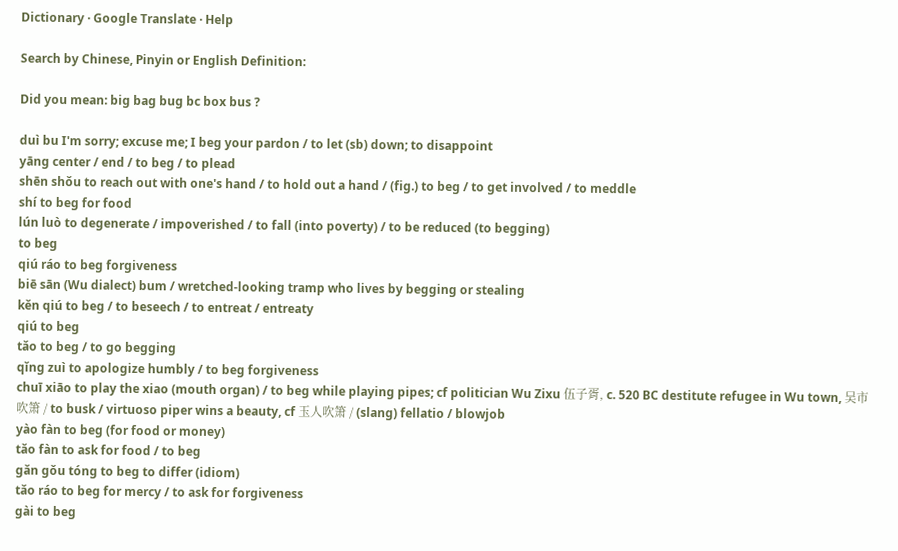Dictionary · Google Translate · Help

Search by Chinese, Pinyin or English Definition:

Did you mean: big bag bug bc box bus ?

duì bu I'm sorry; excuse me; I beg your pardon / to let (sb) down; to disappoint
yāng center / end / to beg / to plead
shēn shǒu to reach out with one's hand / to hold out a hand / (fig.) to beg / to get involved / to meddle
shí to beg for food
lún luò to degenerate / impoverished / to fall (into poverty) / to be reduced (to begging)
to beg
qiú ráo to beg forgiveness
biē sān (Wu dialect) bum / wretched-looking tramp who lives by begging or stealing
kěn qiú to beg / to beseech / to entreat / entreaty
qiú to beg
tǎo to beg / to go begging
qǐng zuì to apologize humbly / to beg forgiveness
chuī xiāo to play the xiao (mouth organ) / to beg while playing pipes; cf politician Wu Zixu 伍子胥, c. 520 BC destitute refugee in Wu town, 吴市吹箫 / to busk / virtuoso piper wins a beauty, cf 玉人吹箫 / (slang) fellatio / blowjob
yào fàn to beg (for food or money)
tǎo fàn to ask for food / to beg
gǎn gǒu tóng to beg to differ (idiom)
tǎo ráo to beg for mercy / to ask for forgiveness
gài to beg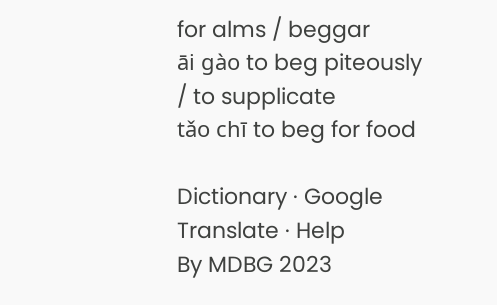for alms / beggar
āi gào to beg piteously / to supplicate
tǎo chī to beg for food

Dictionary · Google Translate · Help
By MDBG 2023